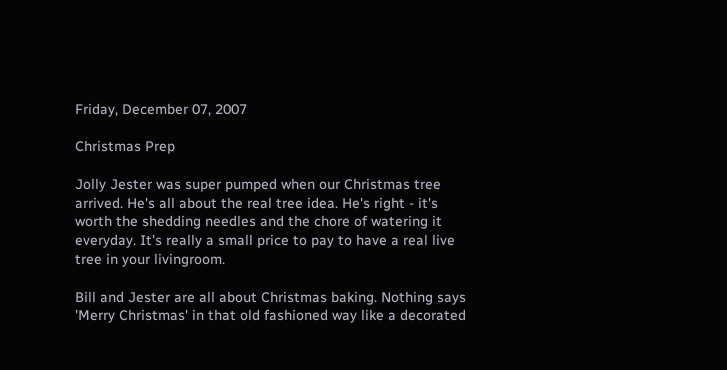Friday, December 07, 2007

Christmas Prep

Jolly Jester was super pumped when our Christmas tree arrived. He's all about the real tree idea. He's right - it's worth the shedding needles and the chore of watering it everyday. It's really a small price to pay to have a real live tree in your livingroom.

Bill and Jester are all about Christmas baking. Nothing says 'Merry Christmas' in that old fashioned way like a decorated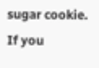sugar cookie. If you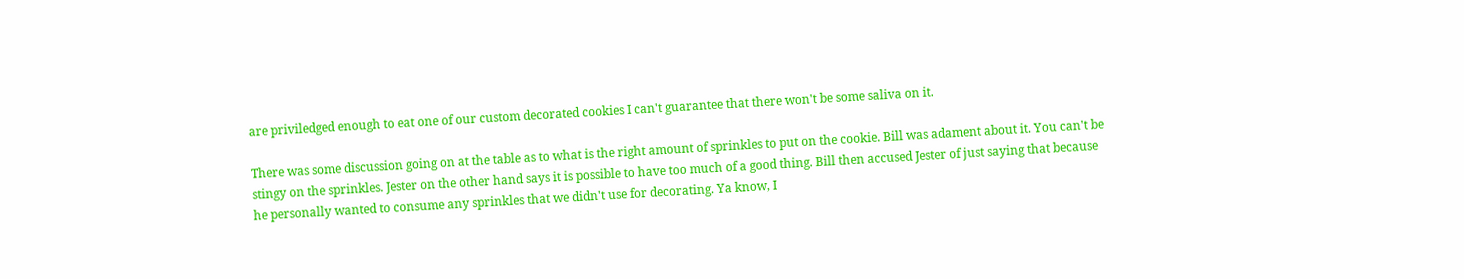are priviledged enough to eat one of our custom decorated cookies I can't guarantee that there won't be some saliva on it.

There was some discussion going on at the table as to what is the right amount of sprinkles to put on the cookie. Bill was adament about it. You can't be stingy on the sprinkles. Jester on the other hand says it is possible to have too much of a good thing. Bill then accused Jester of just saying that because he personally wanted to consume any sprinkles that we didn't use for decorating. Ya know, I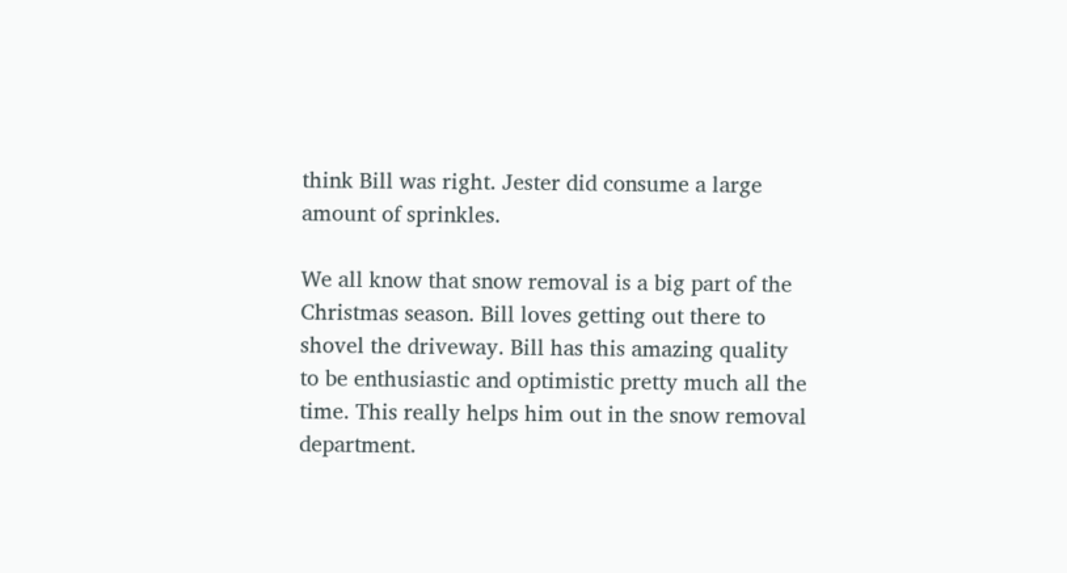think Bill was right. Jester did consume a large amount of sprinkles.

We all know that snow removal is a big part of the Christmas season. Bill loves getting out there to shovel the driveway. Bill has this amazing quality to be enthusiastic and optimistic pretty much all the time. This really helps him out in the snow removal department.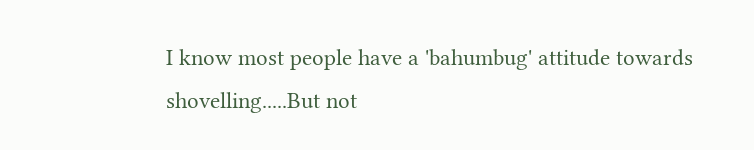I know most people have a 'bahumbug' attitude towards shovelling.....But not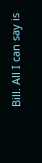Bill. All I can say is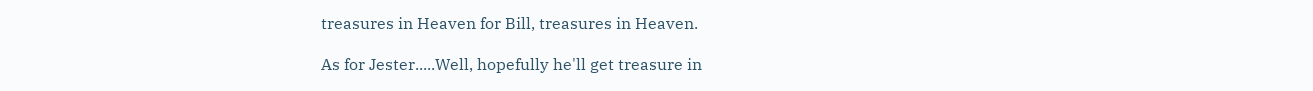treasures in Heaven for Bill, treasures in Heaven.

As for Jester.....Well, hopefully he'll get treasure in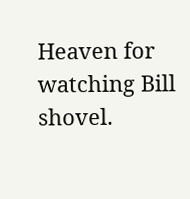Heaven for watching Bill shovel.